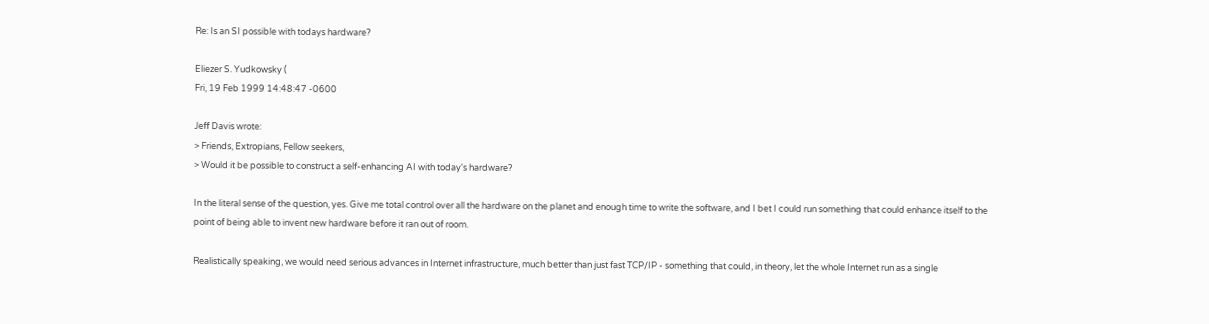Re: Is an SI possible with todays hardware?

Eliezer S. Yudkowsky (
Fri, 19 Feb 1999 14:48:47 -0600

Jeff Davis wrote:
> Friends, Extropians, Fellow seekers,
> Would it be possible to construct a self-enhancing AI with today's hardware?

In the literal sense of the question, yes. Give me total control over all the hardware on the planet and enough time to write the software, and I bet I could run something that could enhance itself to the point of being able to invent new hardware before it ran out of room.

Realistically speaking, we would need serious advances in Internet infrastructure, much better than just fast TCP/IP - something that could, in theory, let the whole Internet run as a single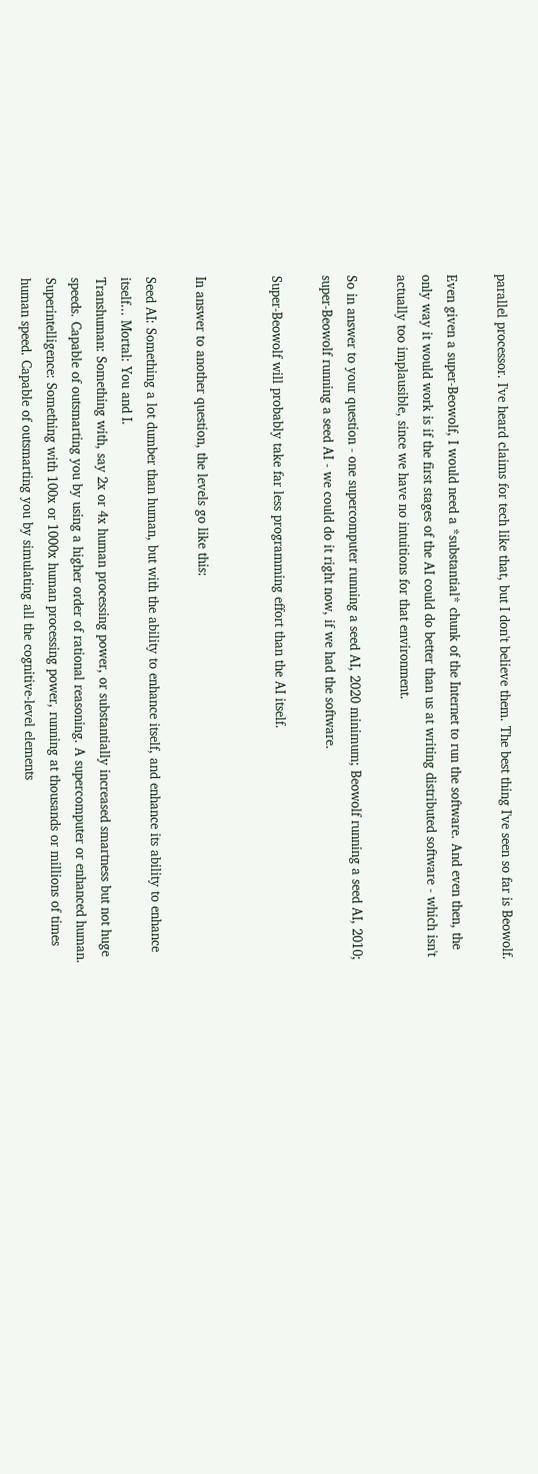parallel processor. I've heard claims for tech like that, but I don't believe them. The best thing I've seen so far is Beowolf.

Even given a super-Beowolf, I would need a *substantial* chunk of the Internet to run the software. And even then, the only way it would work is if the first stages of the AI could do better than us at writing distributed software - which isn't actually too implausible, since we have no intuitions for that environment.

So in answer to your question - one supercomputer running a seed AI, 2020 minimum; Beowolf running a seed AI, 2010; super-Beowolf running a seed AI - we could do it right now, if we had the software.

Super-Beowolf will probably take far less programming effort than the AI itself.


In answer to another question, the levels go like this:

Seed AI: Something a lot dumber than human, but with the ability to enhance itself, and enhance its ability to enhance itself... Mortal: You and I.
Transhuman: Something with, say 2x or 4x human processing power, or substantially increased smartness but not huge speeds. Capable of outsmarting you by using a higher order of rational reasoning. A supercomputer or enhanced human.
Superintelligence: Something with 100x or 1000x human processing power, running at thousands or millions of times human speed. Capable of outsmarting you by simulating all the cognitive-level elements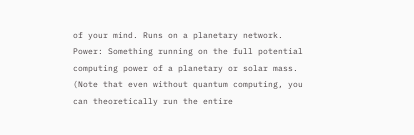of your mind. Runs on a planetary network.
Power: Something running on the full potential computing power of a planetary or solar mass. (Note that even without quantum computing, you can theoretically run the entire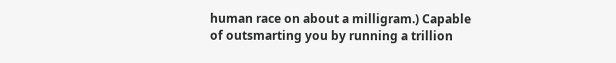human race on about a milligram.) Capable of outsmarting you by running a trillion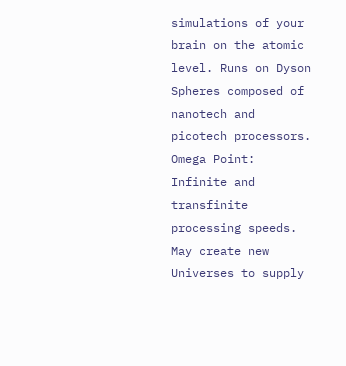simulations of your brain on the atomic level. Runs on Dyson Spheres composed of nanotech and picotech processors.
Omega Point: Infinite and transfinite processing speeds. May create new Universes to supply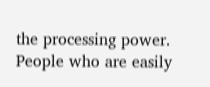the processing power. People who are easily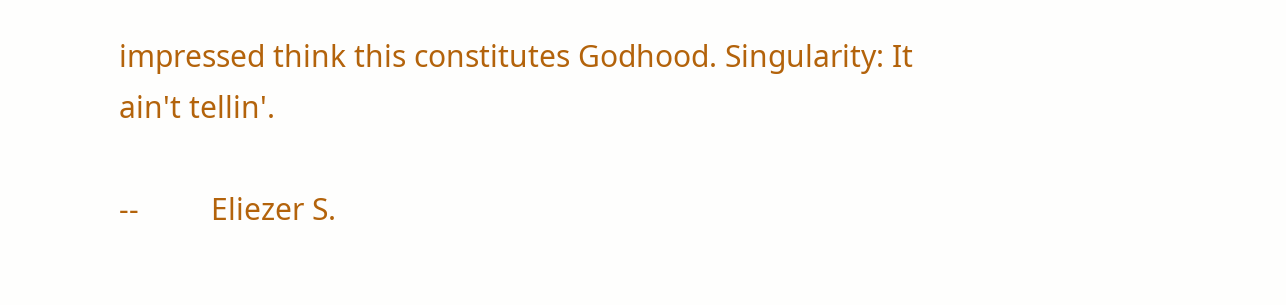impressed think this constitutes Godhood. Singularity: It ain't tellin'.

--         Eliezer S.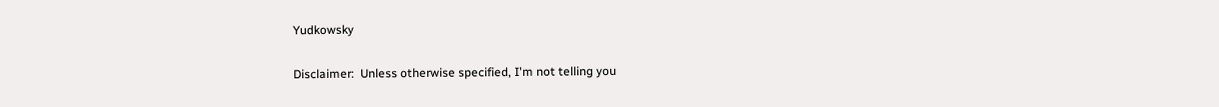Yudkowsky

Disclaimer:  Unless otherwise specified, I'm not telling you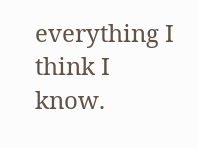everything I think I know.